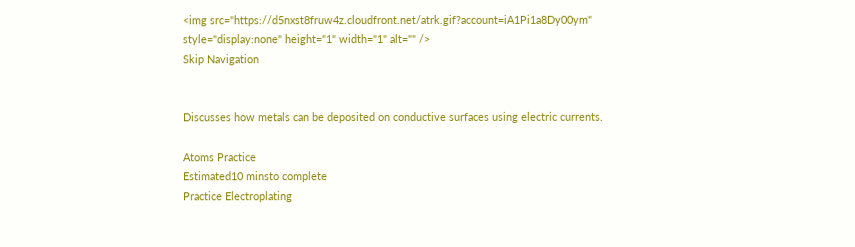<img src="https://d5nxst8fruw4z.cloudfront.net/atrk.gif?account=iA1Pi1a8Dy00ym" style="display:none" height="1" width="1" alt="" />
Skip Navigation


Discusses how metals can be deposited on conductive surfaces using electric currents.

Atoms Practice
Estimated10 minsto complete
Practice Electroplating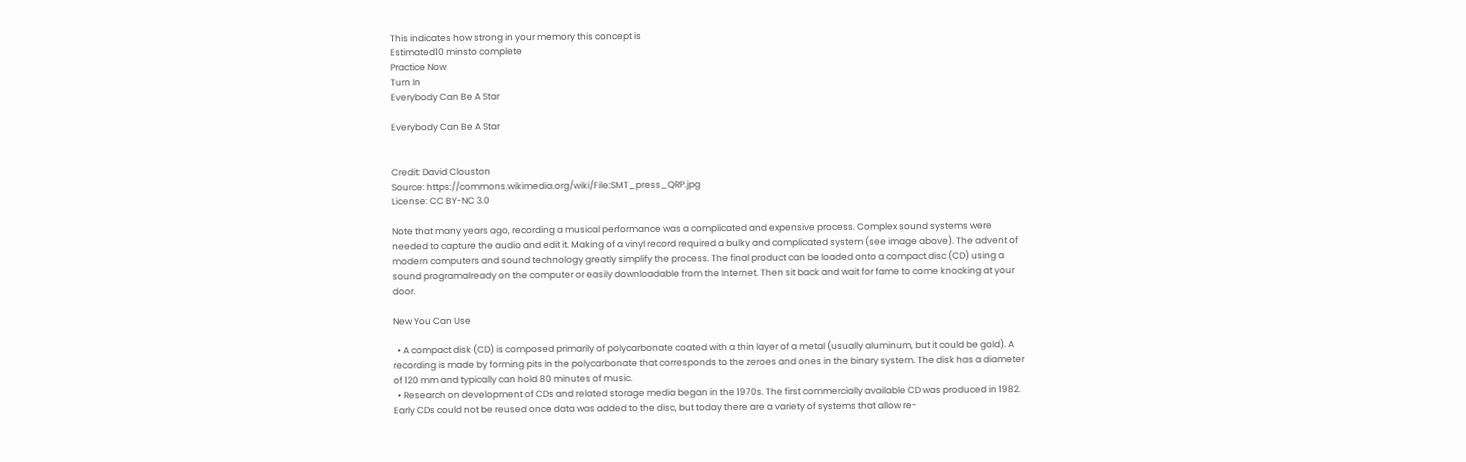This indicates how strong in your memory this concept is
Estimated10 minsto complete
Practice Now
Turn In
Everybody Can Be A Star

Everybody Can Be A Star


Credit: David Clouston
Source: https://commons.wikimedia.org/wiki/File:SMT_press_QRP.jpg
License: CC BY-NC 3.0

Note that many years ago, recording a musical performance was a complicated and expensive process. Complex sound systems were needed to capture the audio and edit it. Making of a vinyl record required a bulky and complicated system (see image above). The advent of modern computers and sound technology greatly simplify the process. The final product can be loaded onto a compact disc (CD) using a sound programalready on the computer or easily downloadable from the Internet. Then sit back and wait for fame to come knocking at your door.

New You Can Use

  • A compact disk (CD) is composed primarily of polycarbonate coated with a thin layer of a metal (usually aluminum, but it could be gold). A recording is made by forming pits in the polycarbonate that corresponds to the zeroes and ones in the binary system. The disk has a diameter of 120 mm and typically can hold 80 minutes of music.
  • Research on development of CDs and related storage media began in the 1970s. The first commercially available CD was produced in 1982. Early CDs could not be reused once data was added to the disc, but today there are a variety of systems that allow re-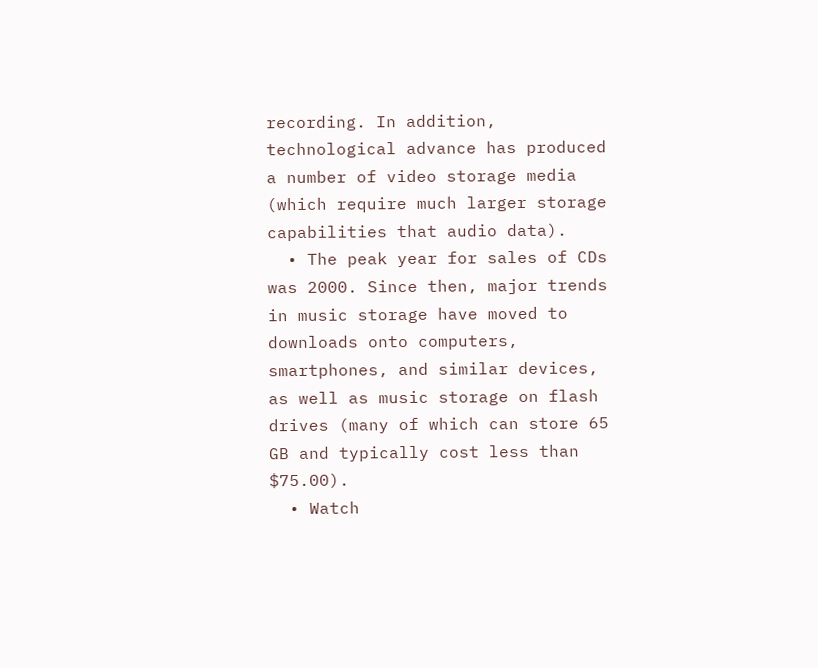recording. In addition, technological advance has produced a number of video storage media (which require much larger storage capabilities that audio data).
  • The peak year for sales of CDs was 2000. Since then, major trends in music storage have moved to downloads onto computers, smartphones, and similar devices, as well as music storage on flash drives (many of which can store 65 GB and typically cost less than $75.00).
  • Watch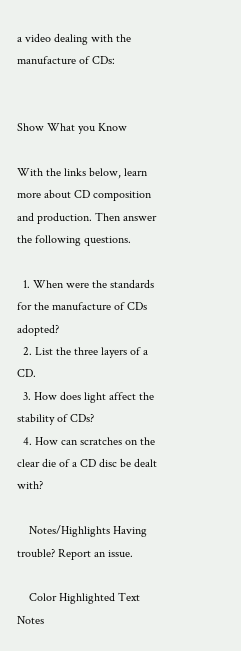a video dealing with the manufacture of CDs:


Show What you Know

With the links below, learn more about CD composition and production. Then answer the following questions.

  1. When were the standards for the manufacture of CDs adopted?
  2. List the three layers of a CD.
  3. How does light affect the stability of CDs?
  4. How can scratches on the clear die of a CD disc be dealt with?

    Notes/Highlights Having trouble? Report an issue.

    Color Highlighted Text Notes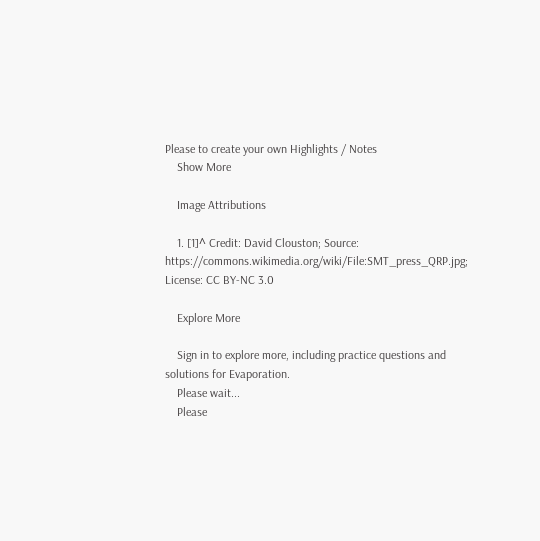Please to create your own Highlights / Notes
    Show More

    Image Attributions

    1. [1]^ Credit: David Clouston; Source: https://commons.wikimedia.org/wiki/File:SMT_press_QRP.jpg; License: CC BY-NC 3.0

    Explore More

    Sign in to explore more, including practice questions and solutions for Evaporation.
    Please wait...
    Please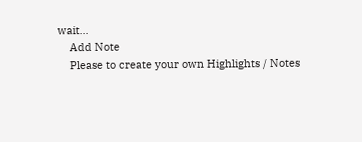wait...
    Add Note
    Please to create your own Highlights / Notes